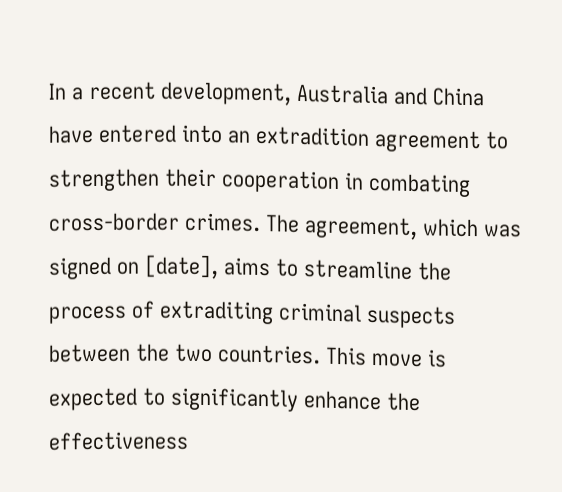In a recent development, Australia and China have entered into an extradition agreement to strengthen their cooperation in combating cross-border crimes. The agreement, which was signed on [date], aims to streamline the process of extraditing criminal suspects between the two countries. This move is expected to significantly enhance the effectiveness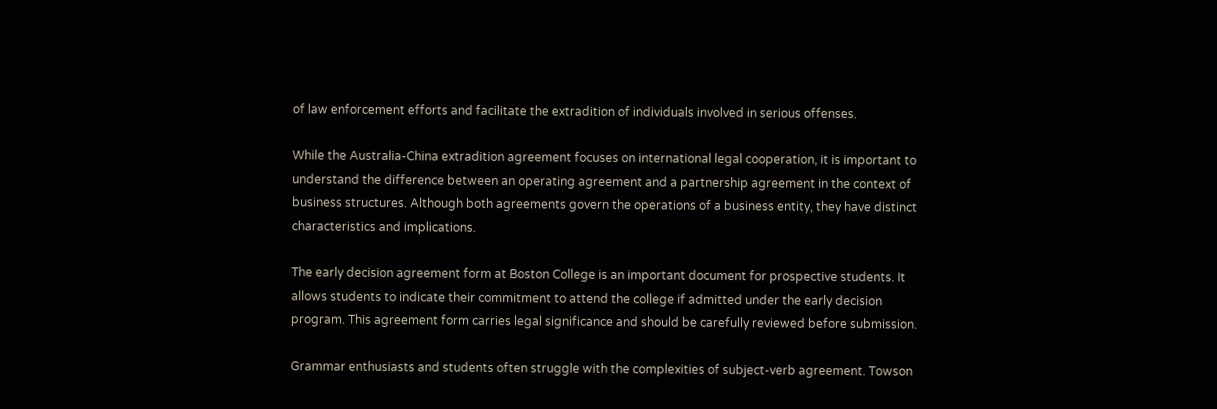of law enforcement efforts and facilitate the extradition of individuals involved in serious offenses.

While the Australia-China extradition agreement focuses on international legal cooperation, it is important to understand the difference between an operating agreement and a partnership agreement in the context of business structures. Although both agreements govern the operations of a business entity, they have distinct characteristics and implications.

The early decision agreement form at Boston College is an important document for prospective students. It allows students to indicate their commitment to attend the college if admitted under the early decision program. This agreement form carries legal significance and should be carefully reviewed before submission.

Grammar enthusiasts and students often struggle with the complexities of subject-verb agreement. Towson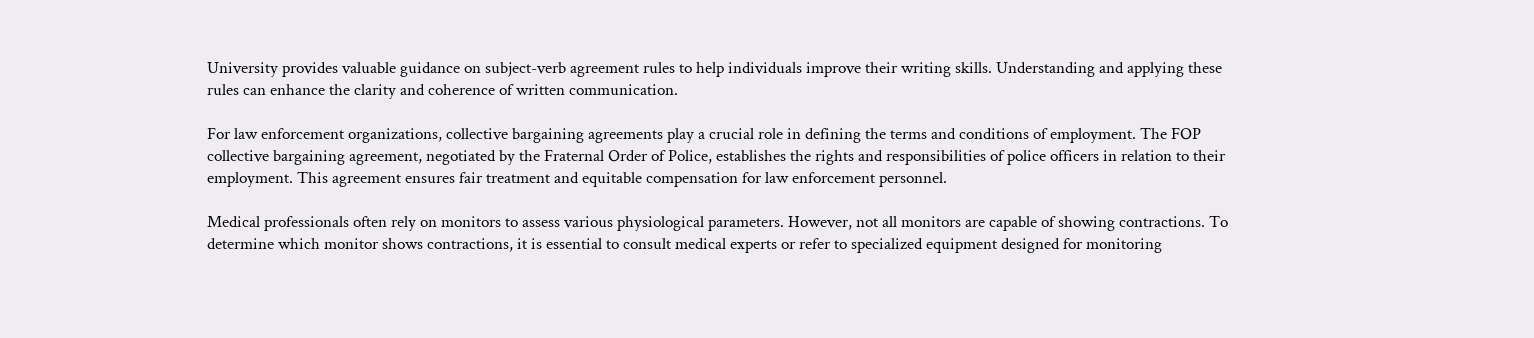University provides valuable guidance on subject-verb agreement rules to help individuals improve their writing skills. Understanding and applying these rules can enhance the clarity and coherence of written communication.

For law enforcement organizations, collective bargaining agreements play a crucial role in defining the terms and conditions of employment. The FOP collective bargaining agreement, negotiated by the Fraternal Order of Police, establishes the rights and responsibilities of police officers in relation to their employment. This agreement ensures fair treatment and equitable compensation for law enforcement personnel.

Medical professionals often rely on monitors to assess various physiological parameters. However, not all monitors are capable of showing contractions. To determine which monitor shows contractions, it is essential to consult medical experts or refer to specialized equipment designed for monitoring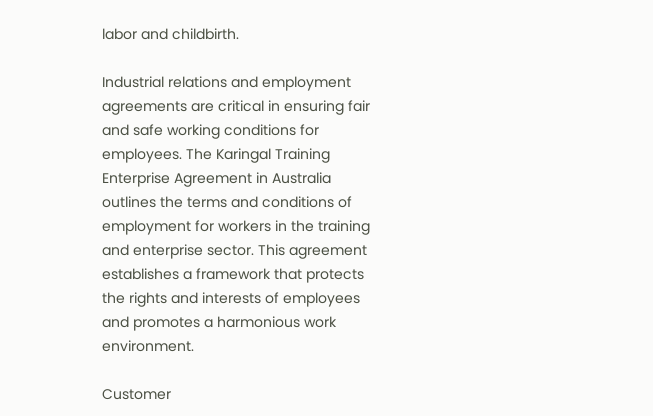labor and childbirth.

Industrial relations and employment agreements are critical in ensuring fair and safe working conditions for employees. The Karingal Training Enterprise Agreement in Australia outlines the terms and conditions of employment for workers in the training and enterprise sector. This agreement establishes a framework that protects the rights and interests of employees and promotes a harmonious work environment.

Customer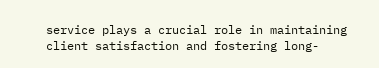service plays a crucial role in maintaining client satisfaction and fostering long-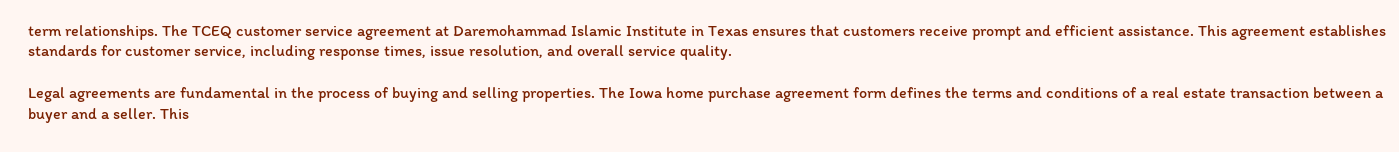term relationships. The TCEQ customer service agreement at Daremohammad Islamic Institute in Texas ensures that customers receive prompt and efficient assistance. This agreement establishes standards for customer service, including response times, issue resolution, and overall service quality.

Legal agreements are fundamental in the process of buying and selling properties. The Iowa home purchase agreement form defines the terms and conditions of a real estate transaction between a buyer and a seller. This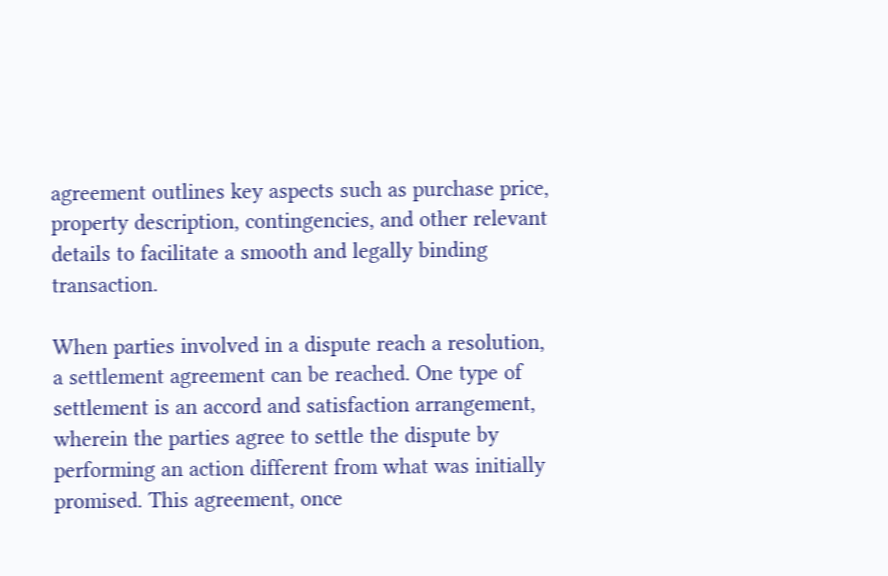agreement outlines key aspects such as purchase price, property description, contingencies, and other relevant details to facilitate a smooth and legally binding transaction.

When parties involved in a dispute reach a resolution, a settlement agreement can be reached. One type of settlement is an accord and satisfaction arrangement, wherein the parties agree to settle the dispute by performing an action different from what was initially promised. This agreement, once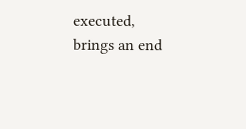executed, brings an end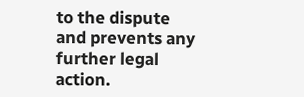to the dispute and prevents any further legal action.